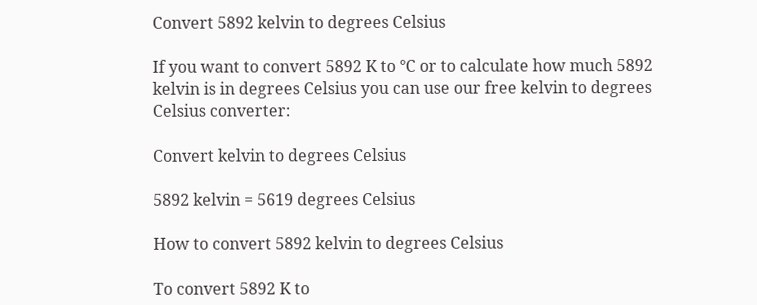Convert 5892 kelvin to degrees Celsius

If you want to convert 5892 K to °C or to calculate how much 5892 kelvin is in degrees Celsius you can use our free kelvin to degrees Celsius converter:

Convert kelvin to degrees Celsius

5892 kelvin = 5619 degrees Celsius

How to convert 5892 kelvin to degrees Celsius

To convert 5892 K to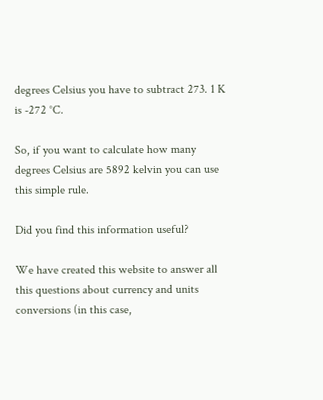degrees Celsius you have to subtract 273. 1 K is -272 °C.

So, if you want to calculate how many degrees Celsius are 5892 kelvin you can use this simple rule.

Did you find this information useful?

We have created this website to answer all this questions about currency and units conversions (in this case,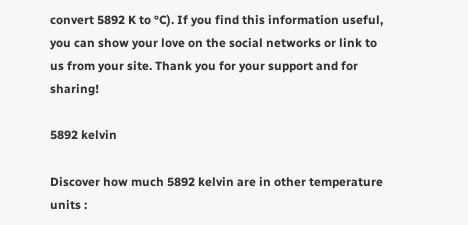convert 5892 K to °C). If you find this information useful, you can show your love on the social networks or link to us from your site. Thank you for your support and for sharing!

5892 kelvin

Discover how much 5892 kelvin are in other temperature units :